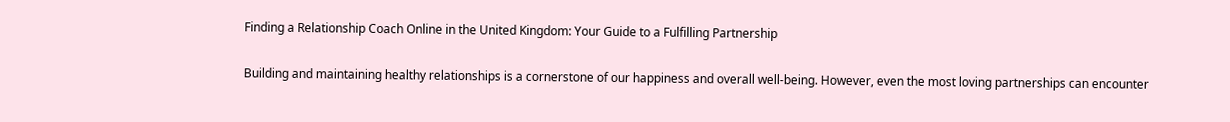Finding a Relationship Coach Online in the United Kingdom: Your Guide to a Fulfilling Partnership

Building and maintaining healthy relationships is a cornerstone of our happiness and overall well-being. However, even the most loving partnerships can encounter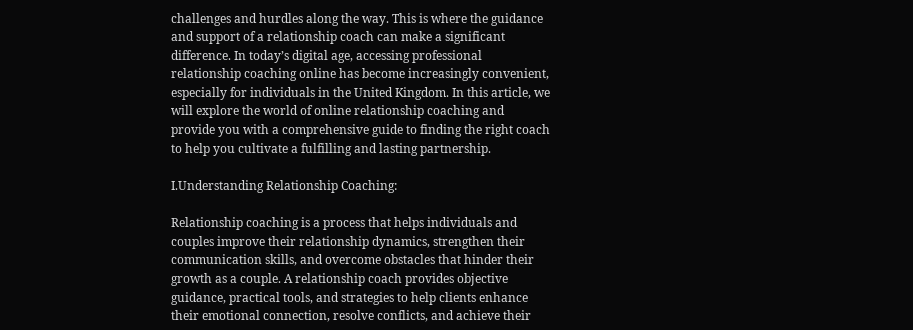challenges and hurdles along the way. This is where the guidance and support of a relationship coach can make a significant difference. In today’s digital age, accessing professional relationship coaching online has become increasingly convenient, especially for individuals in the United Kingdom. In this article, we will explore the world of online relationship coaching and provide you with a comprehensive guide to finding the right coach to help you cultivate a fulfilling and lasting partnership.

I.Understanding Relationship Coaching:

Relationship coaching is a process that helps individuals and couples improve their relationship dynamics, strengthen their communication skills, and overcome obstacles that hinder their growth as a couple. A relationship coach provides objective guidance, practical tools, and strategies to help clients enhance their emotional connection, resolve conflicts, and achieve their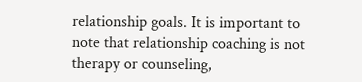relationship goals. It is important to note that relationship coaching is not therapy or counseling,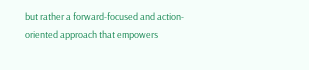but rather a forward-focused and action-oriented approach that empowers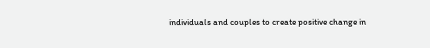individuals and couples to create positive change in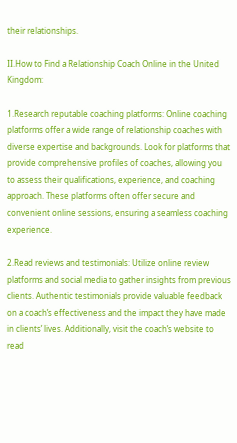their relationships.

II.How to Find a Relationship Coach Online in the United Kingdom:

1.Research reputable coaching platforms: Online coaching platforms offer a wide range of relationship coaches with diverse expertise and backgrounds. Look for platforms that provide comprehensive profiles of coaches, allowing you to assess their qualifications, experience, and coaching approach. These platforms often offer secure and convenient online sessions, ensuring a seamless coaching experience.

2.Read reviews and testimonials: Utilize online review platforms and social media to gather insights from previous clients. Authentic testimonials provide valuable feedback on a coach’s effectiveness and the impact they have made in clients’ lives. Additionally, visit the coach’s website to read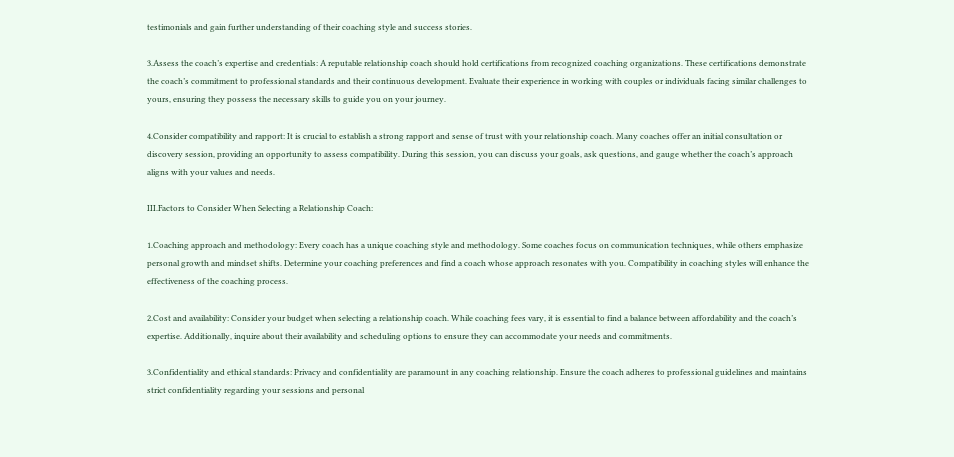testimonials and gain further understanding of their coaching style and success stories.

3.Assess the coach’s expertise and credentials: A reputable relationship coach should hold certifications from recognized coaching organizations. These certifications demonstrate the coach’s commitment to professional standards and their continuous development. Evaluate their experience in working with couples or individuals facing similar challenges to yours, ensuring they possess the necessary skills to guide you on your journey.

4.Consider compatibility and rapport: It is crucial to establish a strong rapport and sense of trust with your relationship coach. Many coaches offer an initial consultation or discovery session, providing an opportunity to assess compatibility. During this session, you can discuss your goals, ask questions, and gauge whether the coach’s approach aligns with your values and needs.

III.Factors to Consider When Selecting a Relationship Coach:

1.Coaching approach and methodology: Every coach has a unique coaching style and methodology. Some coaches focus on communication techniques, while others emphasize personal growth and mindset shifts. Determine your coaching preferences and find a coach whose approach resonates with you. Compatibility in coaching styles will enhance the effectiveness of the coaching process.

2.Cost and availability: Consider your budget when selecting a relationship coach. While coaching fees vary, it is essential to find a balance between affordability and the coach’s expertise. Additionally, inquire about their availability and scheduling options to ensure they can accommodate your needs and commitments.

3.Confidentiality and ethical standards: Privacy and confidentiality are paramount in any coaching relationship. Ensure the coach adheres to professional guidelines and maintains strict confidentiality regarding your sessions and personal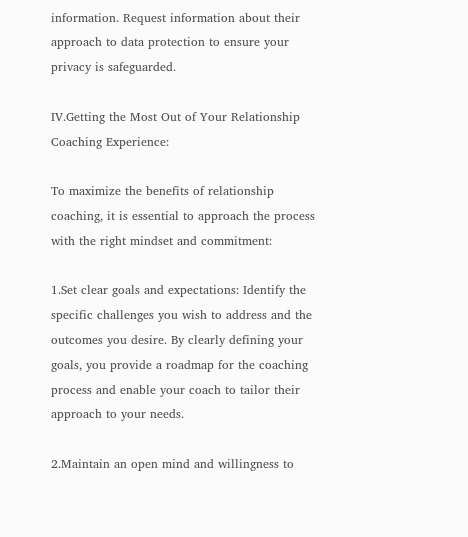information. Request information about their approach to data protection to ensure your privacy is safeguarded.

IV.Getting the Most Out of Your Relationship Coaching Experience:

To maximize the benefits of relationship coaching, it is essential to approach the process with the right mindset and commitment:

1.Set clear goals and expectations: Identify the specific challenges you wish to address and the outcomes you desire. By clearly defining your goals, you provide a roadmap for the coaching process and enable your coach to tailor their approach to your needs.

2.Maintain an open mind and willingness to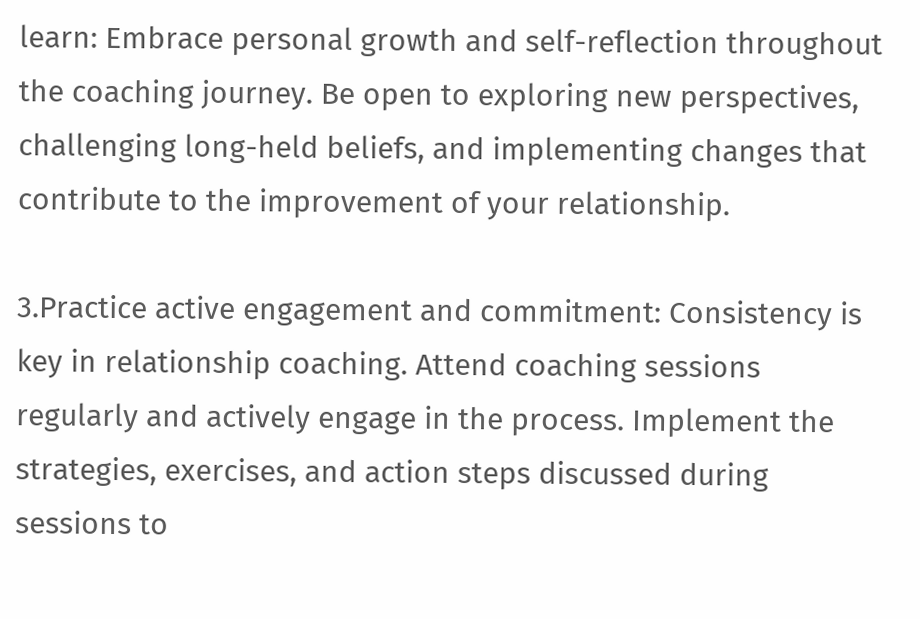learn: Embrace personal growth and self-reflection throughout the coaching journey. Be open to exploring new perspectives, challenging long-held beliefs, and implementing changes that contribute to the improvement of your relationship.

3.Practice active engagement and commitment: Consistency is key in relationship coaching. Attend coaching sessions regularly and actively engage in the process. Implement the strategies, exercises, and action steps discussed during sessions to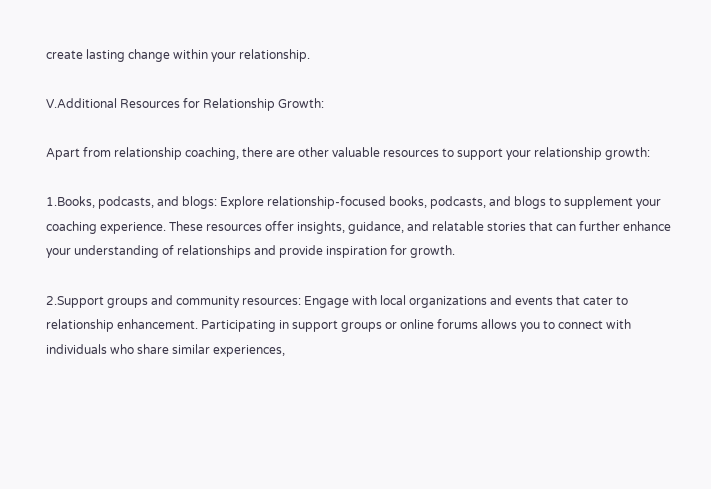create lasting change within your relationship.

V.Additional Resources for Relationship Growth:

Apart from relationship coaching, there are other valuable resources to support your relationship growth:

1.Books, podcasts, and blogs: Explore relationship-focused books, podcasts, and blogs to supplement your coaching experience. These resources offer insights, guidance, and relatable stories that can further enhance your understanding of relationships and provide inspiration for growth.

2.Support groups and community resources: Engage with local organizations and events that cater to relationship enhancement. Participating in support groups or online forums allows you to connect with individuals who share similar experiences,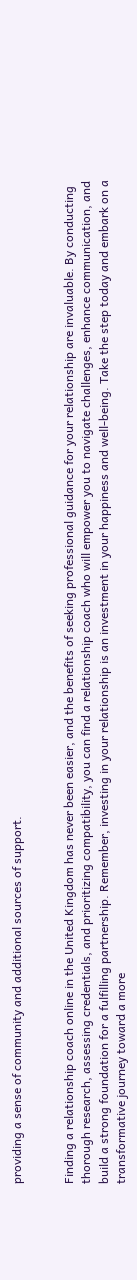providing a sense of community and additional sources of support.


Finding a relationship coach online in the United Kingdom has never been easier, and the benefits of seeking professional guidance for your relationship are invaluable. By conducting thorough research, assessing credentials, and prioritizing compatibility, you can find a relationship coach who will empower you to navigate challenges, enhance communication, and build a strong foundation for a fulfilling partnership. Remember, investing in your relationship is an investment in your happiness and well-being. Take the step today and embark on a transformative journey toward a more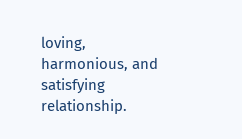loving, harmonious, and satisfying relationship.